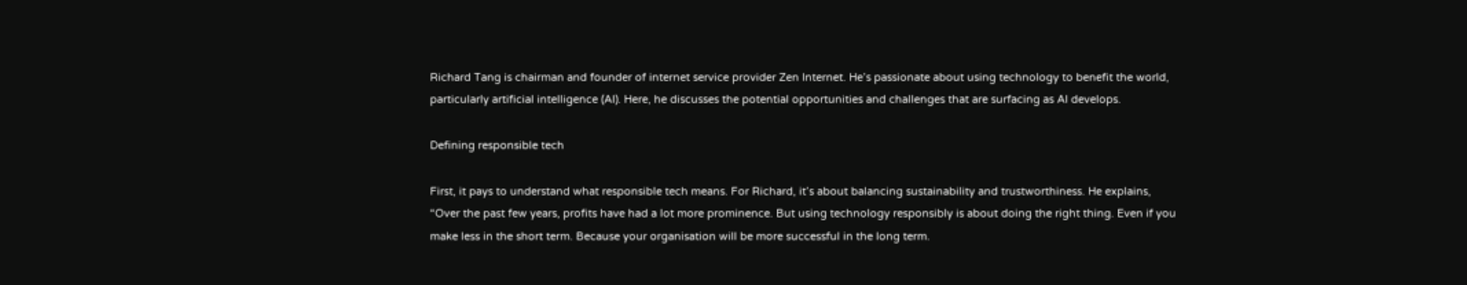Richard Tang is chairman and founder of internet service provider Zen Internet. He’s passionate about using technology to benefit the world, particularly artificial intelligence (AI). Here, he discusses the potential opportunities and challenges that are surfacing as AI develops.

Defining responsible tech

First, it pays to understand what responsible tech means. For Richard, it’s about balancing sustainability and trustworthiness. He explains, “Over the past few years, profits have had a lot more prominence. But using technology responsibly is about doing the right thing. Even if you make less in the short term. Because your organisation will be more successful in the long term.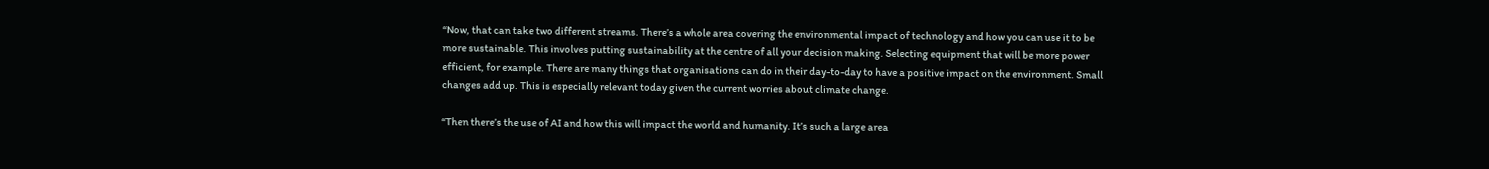“Now, that can take two different streams. There’s a whole area covering the environmental impact of technology and how you can use it to be more sustainable. This involves putting sustainability at the centre of all your decision making. Selecting equipment that will be more power efficient, for example. There are many things that organisations can do in their day-to-day to have a positive impact on the environment. Small changes add up. This is especially relevant today given the current worries about climate change.

“Then there’s the use of AI and how this will impact the world and humanity. It’s such a large area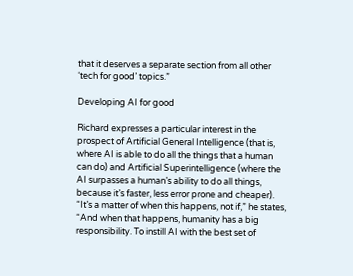that it deserves a separate section from all other ‘tech for good’ topics.”

Developing AI for good

Richard expresses a particular interest in the prospect of Artificial General Intelligence (that is, where AI is able to do all the things that a human can do) and Artificial Superintelligence (where the AI surpasses a human’s ability to do all things, because it’s faster, less error prone and cheaper). “It’s a matter of when this happens, not if,” he states, “And when that happens, humanity has a big responsibility. To instill AI with the best set of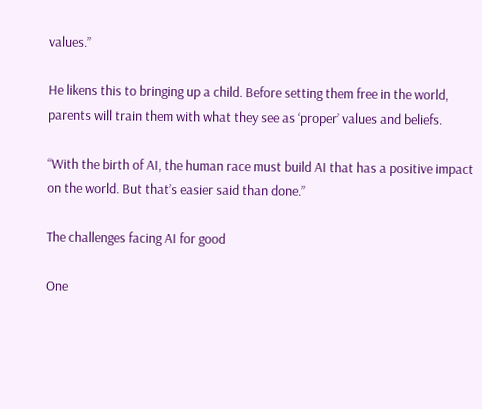values.”

He likens this to bringing up a child. Before setting them free in the world, parents will train them with what they see as ‘proper’ values and beliefs.

“With the birth of AI, the human race must build AI that has a positive impact on the world. But that’s easier said than done.”

The challenges facing AI for good

One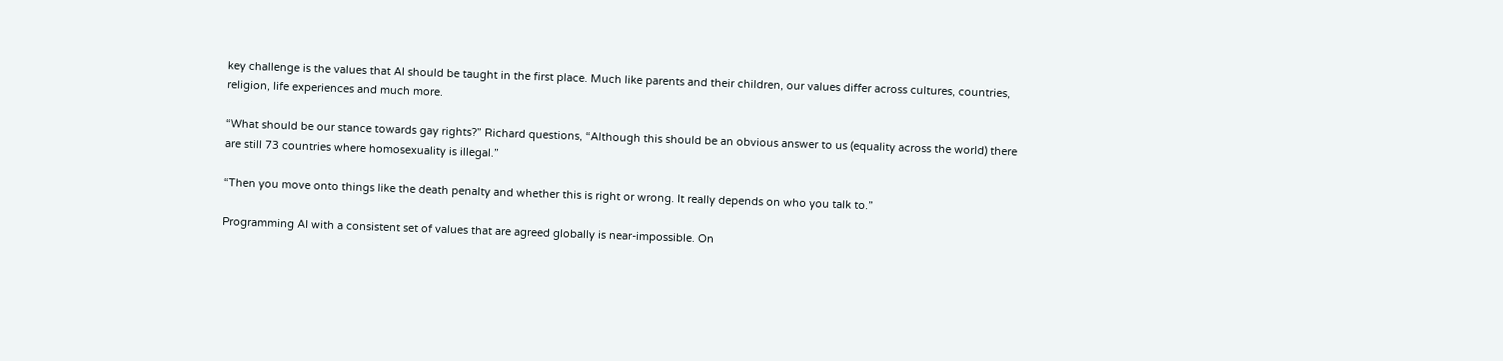key challenge is the values that AI should be taught in the first place. Much like parents and their children, our values differ across cultures, countries, religion, life experiences and much more.

“What should be our stance towards gay rights?” Richard questions, “Although this should be an obvious answer to us (equality across the world) there are still 73 countries where homosexuality is illegal.”

“Then you move onto things like the death penalty and whether this is right or wrong. It really depends on who you talk to.”

Programming AI with a consistent set of values that are agreed globally is near-impossible. On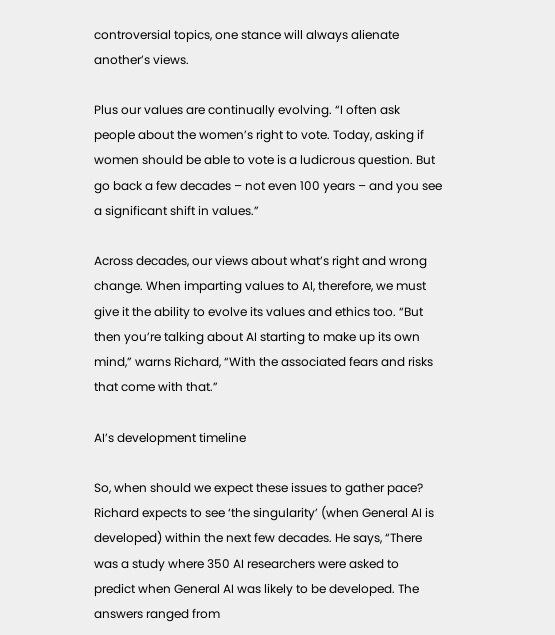controversial topics, one stance will always alienate another’s views.

Plus our values are continually evolving. “I often ask people about the women’s right to vote. Today, asking if women should be able to vote is a ludicrous question. But go back a few decades – not even 100 years – and you see a significant shift in values.”

Across decades, our views about what’s right and wrong change. When imparting values to AI, therefore, we must give it the ability to evolve its values and ethics too. “But then you’re talking about AI starting to make up its own mind,” warns Richard, “With the associated fears and risks that come with that.”

AI’s development timeline

So, when should we expect these issues to gather pace? Richard expects to see ‘the singularity’ (when General AI is developed) within the next few decades. He says, “There was a study where 350 AI researchers were asked to predict when General AI was likely to be developed. The answers ranged from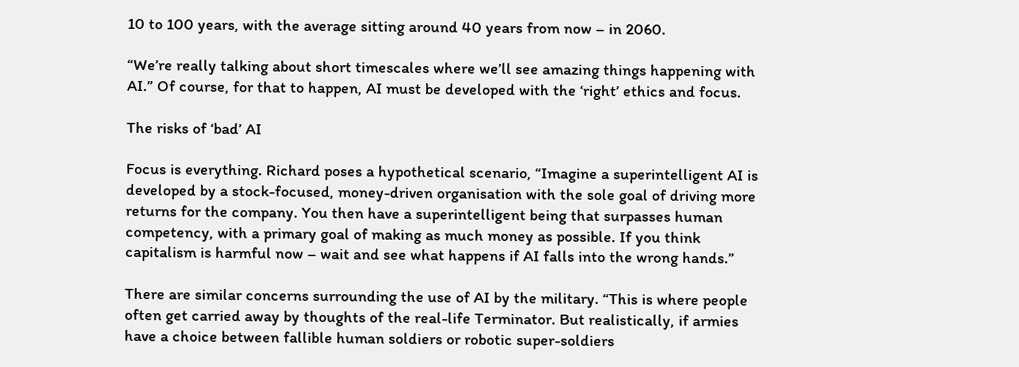10 to 100 years, with the average sitting around 40 years from now – in 2060.

“We’re really talking about short timescales where we’ll see amazing things happening with AI.” Of course, for that to happen, AI must be developed with the ‘right’ ethics and focus.

The risks of ‘bad’ AI

Focus is everything. Richard poses a hypothetical scenario, “Imagine a superintelligent AI is developed by a stock-focused, money-driven organisation with the sole goal of driving more returns for the company. You then have a superintelligent being that surpasses human competency, with a primary goal of making as much money as possible. If you think capitalism is harmful now – wait and see what happens if AI falls into the wrong hands.”

There are similar concerns surrounding the use of AI by the military. “This is where people often get carried away by thoughts of the real-life Terminator. But realistically, if armies have a choice between fallible human soldiers or robotic super-soldiers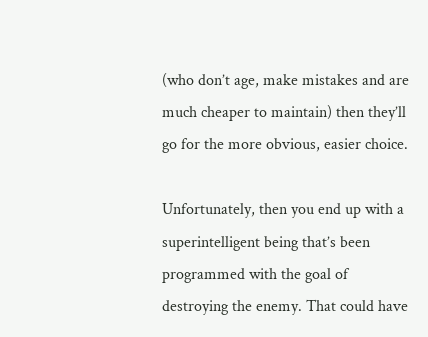(who don’t age, make mistakes and are much cheaper to maintain) then they’ll go for the more obvious, easier choice.

Unfortunately, then you end up with a superintelligent being that’s been programmed with the goal of destroying the enemy. That could have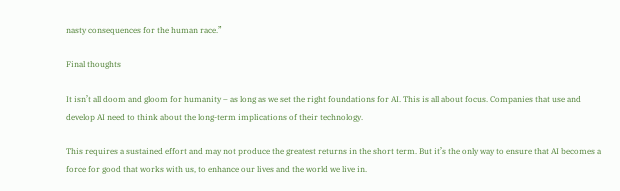nasty consequences for the human race.”

Final thoughts

It isn’t all doom and gloom for humanity – as long as we set the right foundations for AI. This is all about focus. Companies that use and develop AI need to think about the long-term implications of their technology.

This requires a sustained effort and may not produce the greatest returns in the short term. But it’s the only way to ensure that AI becomes a force for good that works with us, to enhance our lives and the world we live in.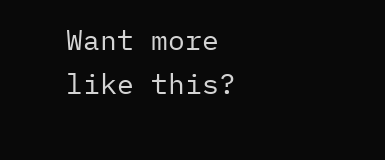Want more like this?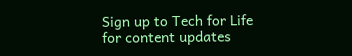Sign up to Tech for Life for content updates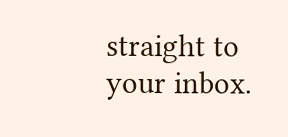straight to your inbox.